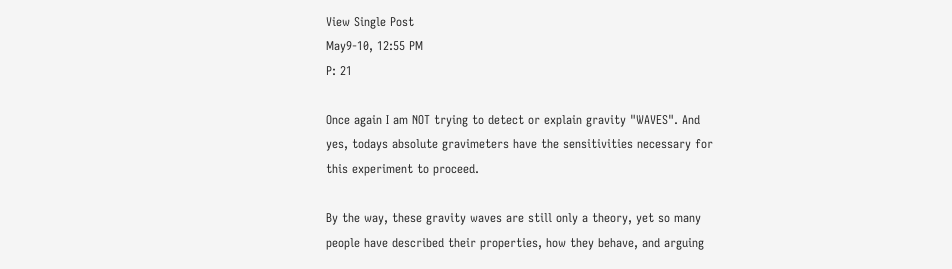View Single Post
May9-10, 12:55 PM
P: 21

Once again I am NOT trying to detect or explain gravity "WAVES". And yes, todays absolute gravimeters have the sensitivities necessary for this experiment to proceed.

By the way, these gravity waves are still only a theory, yet so many people have described their properties, how they behave, and arguing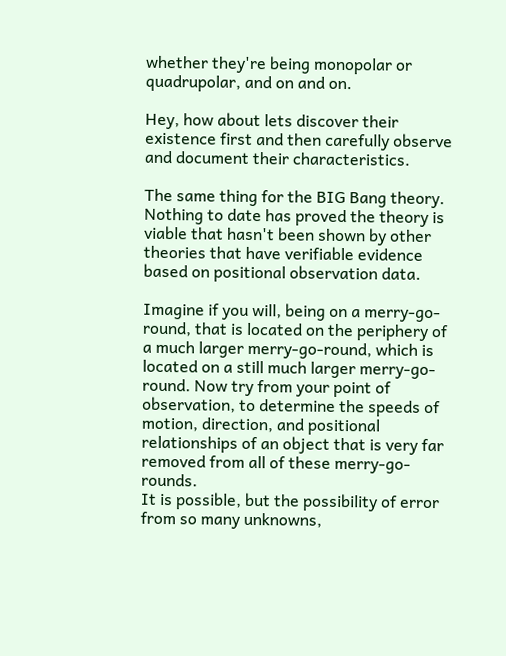whether they're being monopolar or quadrupolar, and on and on.

Hey, how about lets discover their existence first and then carefully observe and document their characteristics.

The same thing for the BIG Bang theory.
Nothing to date has proved the theory is viable that hasn't been shown by other theories that have verifiable evidence based on positional observation data.

Imagine if you will, being on a merry-go-round, that is located on the periphery of a much larger merry-go-round, which is located on a still much larger merry-go-round. Now try from your point of observation, to determine the speeds of motion, direction, and positional relationships of an object that is very far removed from all of these merry-go-rounds.
It is possible, but the possibility of error from so many unknowns,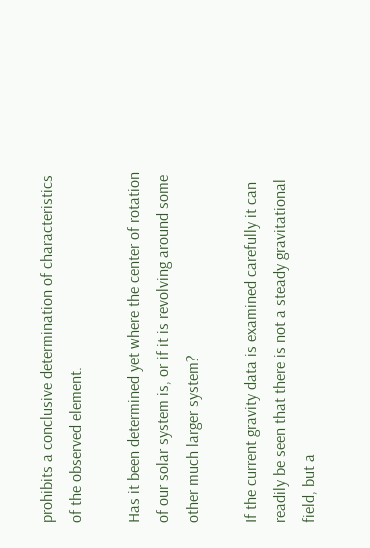prohibits a conclusive determination of characteristics of the observed element.

Has it been determined yet where the center of rotation of our solar system is, or if it is revolving around some other much larger system?

If the current gravity data is examined carefully it can readily be seen that there is not a steady gravitational field, but a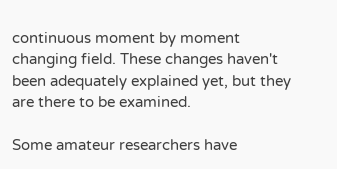continuous moment by moment changing field. These changes haven't been adequately explained yet, but they are there to be examined.

Some amateur researchers have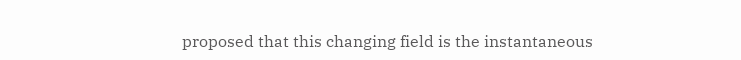proposed that this changing field is the instantaneous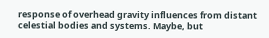response of overhead gravity influences from distant celestial bodies and systems. Maybe, but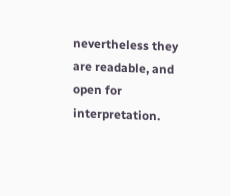nevertheless they are readable, and open for interpretation.